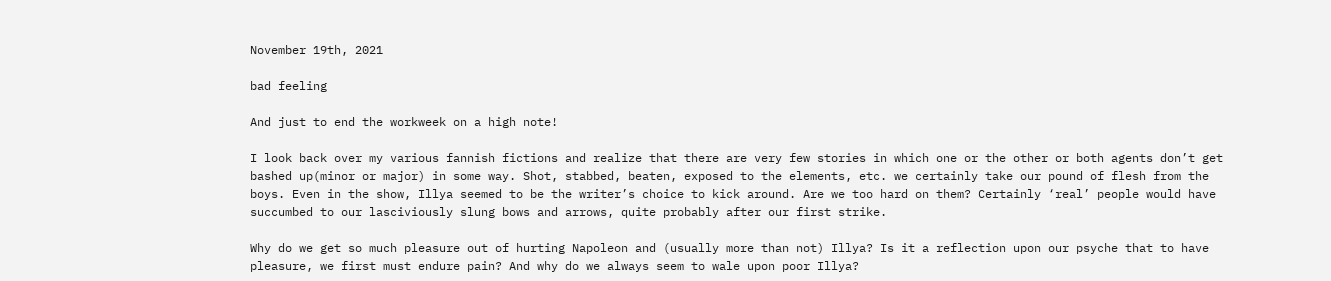November 19th, 2021

bad feeling

And just to end the workweek on a high note!

I look back over my various fannish fictions and realize that there are very few stories in which one or the other or both agents don’t get bashed up(minor or major) in some way. Shot, stabbed, beaten, exposed to the elements, etc. we certainly take our pound of flesh from the boys. Even in the show, Illya seemed to be the writer’s choice to kick around. Are we too hard on them? Certainly ‘real’ people would have succumbed to our lasciviously slung bows and arrows, quite probably after our first strike.

Why do we get so much pleasure out of hurting Napoleon and (usually more than not) Illya? Is it a reflection upon our psyche that to have pleasure, we first must endure pain? And why do we always seem to wale upon poor Illya?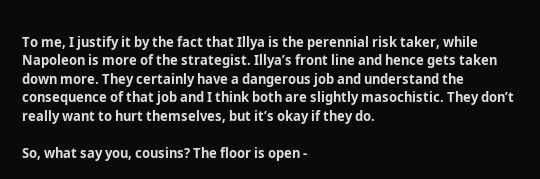To me, I justify it by the fact that Illya is the perennial risk taker, while Napoleon is more of the strategist. Illya’s front line and hence gets taken down more. They certainly have a dangerous job and understand the consequence of that job and I think both are slightly masochistic. They don’t really want to hurt themselves, but it’s okay if they do.

So, what say you, cousins? The floor is open -